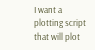I want a plotting script that will plot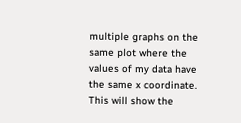multiple graphs on the same plot where the values of my data have the same x coordinate. This will show the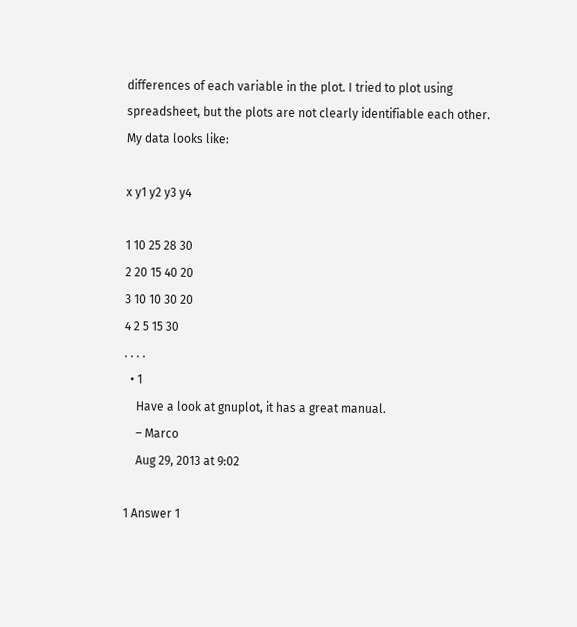differences of each variable in the plot. I tried to plot using spreadsheet, but the plots are not clearly identifiable each other. My data looks like:

x y1 y2 y3 y4

1 10 25 28 30
2 20 15 40 20
3 10 10 30 20
4 2 5 15 30
. . . .
  • 1
    Have a look at gnuplot, it has a great manual.
    – Marco
    Aug 29, 2013 at 9:02

1 Answer 1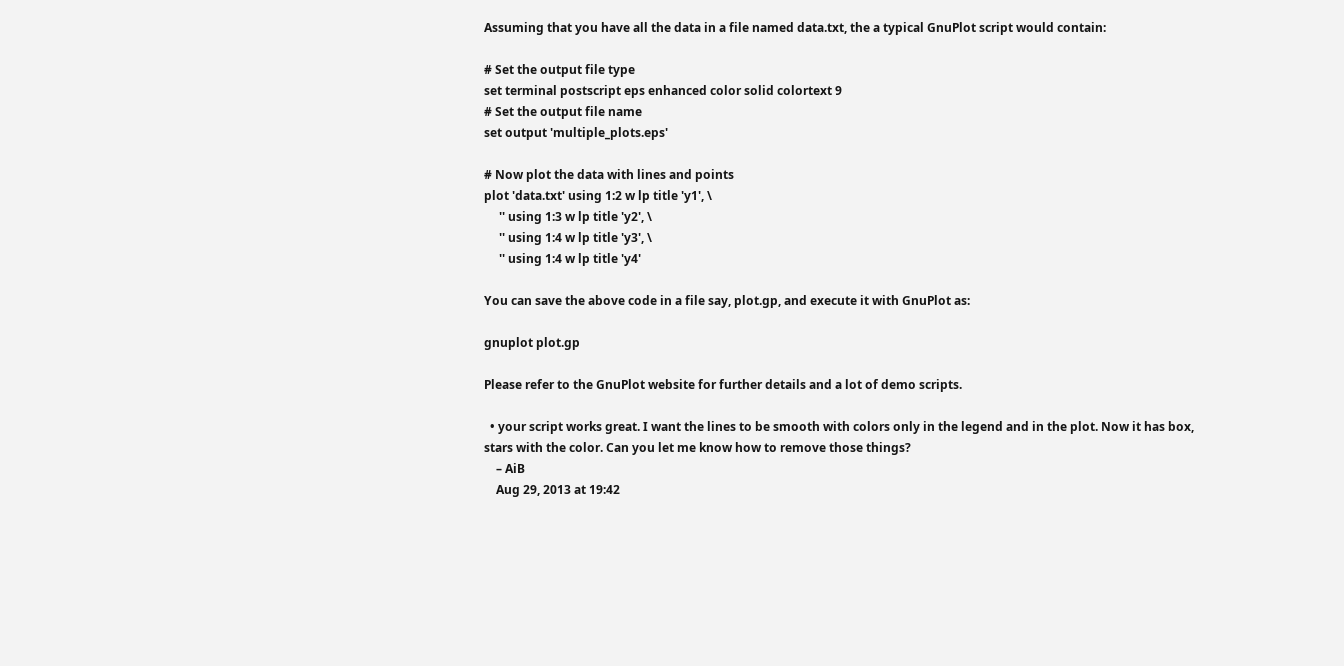Assuming that you have all the data in a file named data.txt, the a typical GnuPlot script would contain:

# Set the output file type
set terminal postscript eps enhanced color solid colortext 9
# Set the output file name
set output 'multiple_plots.eps'

# Now plot the data with lines and points
plot 'data.txt' using 1:2 w lp title 'y1', \
     '' using 1:3 w lp title 'y2', \
     '' using 1:4 w lp title 'y3', \
     '' using 1:4 w lp title 'y4'

You can save the above code in a file say, plot.gp, and execute it with GnuPlot as:

gnuplot plot.gp

Please refer to the GnuPlot website for further details and a lot of demo scripts.

  • your script works great. I want the lines to be smooth with colors only in the legend and in the plot. Now it has box, stars with the color. Can you let me know how to remove those things?
    – AiB
    Aug 29, 2013 at 19:42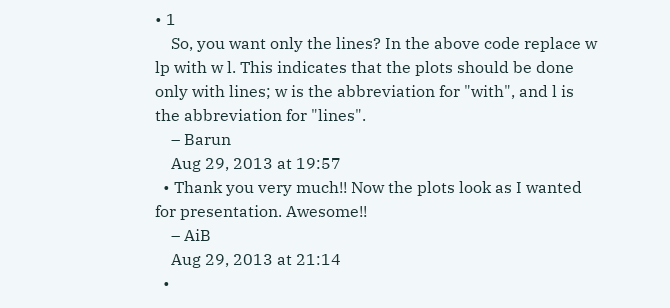• 1
    So, you want only the lines? In the above code replace w lp with w l. This indicates that the plots should be done only with lines; w is the abbreviation for "with", and l is the abbreviation for "lines".
    – Barun
    Aug 29, 2013 at 19:57
  • Thank you very much!! Now the plots look as I wanted for presentation. Awesome!!
    – AiB
    Aug 29, 2013 at 21:14
  •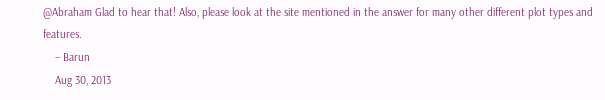@Abraham Glad to hear that! Also, please look at the site mentioned in the answer for many other different plot types and features.
    – Barun
    Aug 30, 2013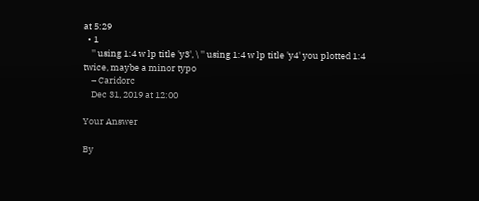at 5:29
  • 1
    '' using 1:4 w lp title 'y3', \ '' using 1:4 w lp title 'y4' you plotted 1:4 twice, maybe a minor typo
    – Caridorc
    Dec 31, 2019 at 12:00

Your Answer

By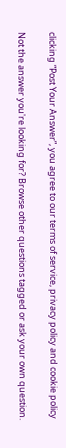clicking “Post Your Answer”, you agree to our terms of service, privacy policy and cookie policy

Not the answer you're looking for? Browse other questions tagged or ask your own question.